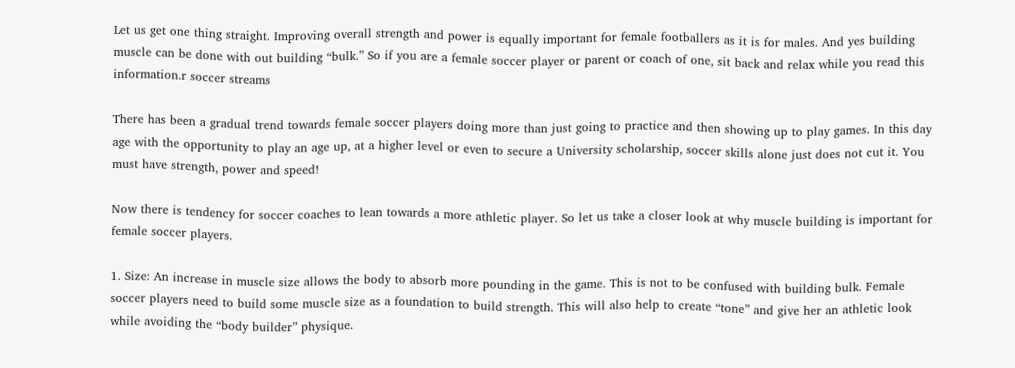Let us get one thing straight. Improving overall strength and power is equally important for female footballers as it is for males. And yes building muscle can be done with out building “bulk.” So if you are a female soccer player or parent or coach of one, sit back and relax while you read this information.r soccer streams

There has been a gradual trend towards female soccer players doing more than just going to practice and then showing up to play games. In this day age with the opportunity to play an age up, at a higher level or even to secure a University scholarship, soccer skills alone just does not cut it. You must have strength, power and speed!

Now there is tendency for soccer coaches to lean towards a more athletic player. So let us take a closer look at why muscle building is important for female soccer players.

1. Size: An increase in muscle size allows the body to absorb more pounding in the game. This is not to be confused with building bulk. Female soccer players need to build some muscle size as a foundation to build strength. This will also help to create “tone” and give her an athletic look while avoiding the “body builder” physique.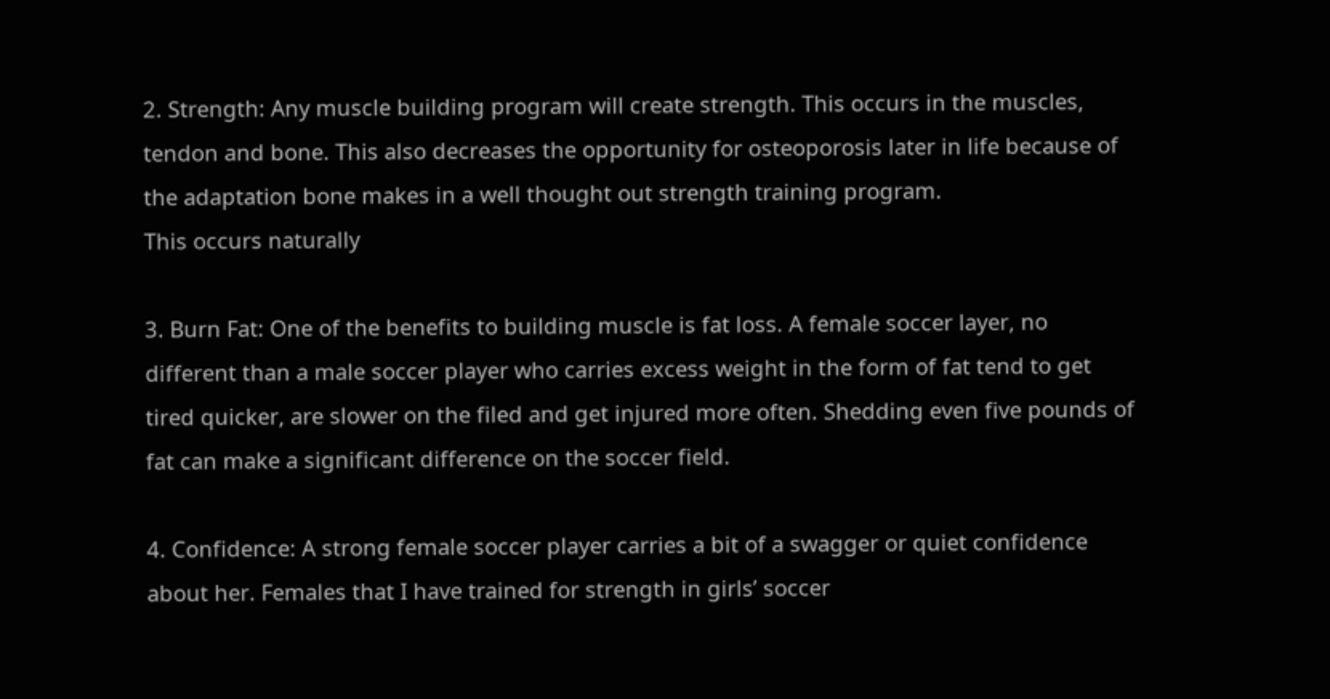2. Strength: Any muscle building program will create strength. This occurs in the muscles, tendon and bone. This also decreases the opportunity for osteoporosis later in life because of the adaptation bone makes in a well thought out strength training program.
This occurs naturally

3. Burn Fat: One of the benefits to building muscle is fat loss. A female soccer layer, no different than a male soccer player who carries excess weight in the form of fat tend to get tired quicker, are slower on the filed and get injured more often. Shedding even five pounds of fat can make a significant difference on the soccer field.

4. Confidence: A strong female soccer player carries a bit of a swagger or quiet confidence about her. Females that I have trained for strength in girls’ soccer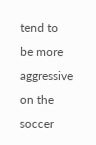tend to be more aggressive on the soccer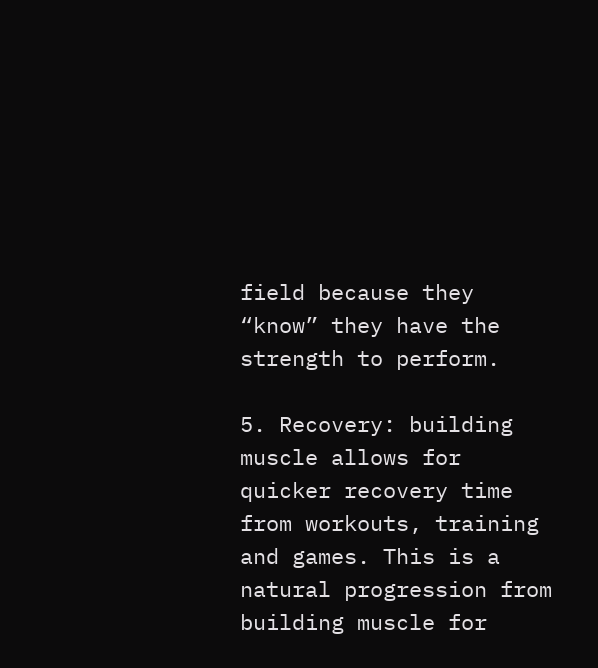field because they “know” they have the strength to perform.

5. Recovery: building muscle allows for quicker recovery time from workouts, training and games. This is a natural progression from building muscle for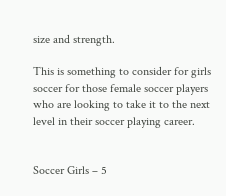size and strength.

This is something to consider for girls soccer for those female soccer players who are looking to take it to the next level in their soccer playing career.


Soccer Girls – 5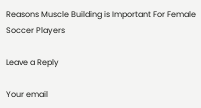Reasons Muscle Building is Important For Female Soccer Players

Leave a Reply

Your email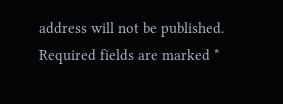address will not be published. Required fields are marked *